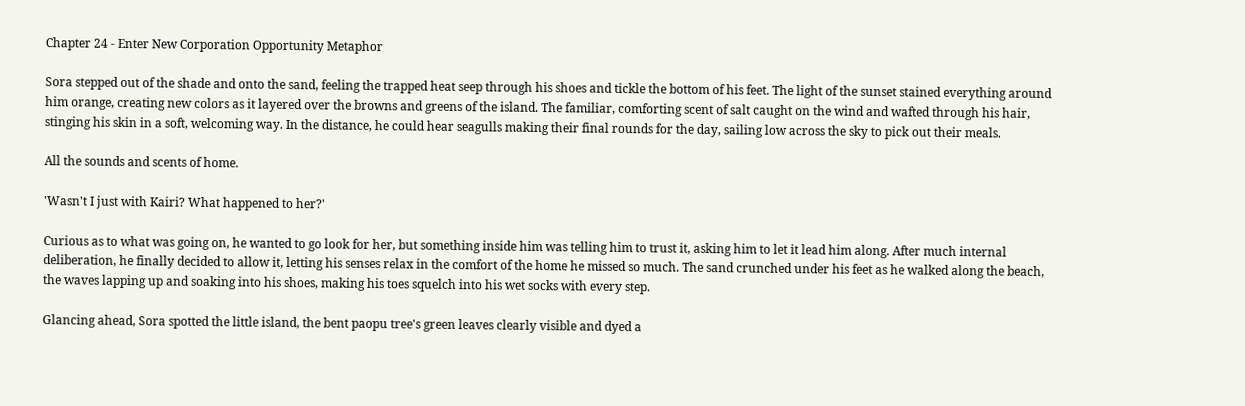Chapter 24 - Enter New Corporation Opportunity Metaphor

Sora stepped out of the shade and onto the sand, feeling the trapped heat seep through his shoes and tickle the bottom of his feet. The light of the sunset stained everything around him orange, creating new colors as it layered over the browns and greens of the island. The familiar, comforting scent of salt caught on the wind and wafted through his hair, stinging his skin in a soft, welcoming way. In the distance, he could hear seagulls making their final rounds for the day, sailing low across the sky to pick out their meals.

All the sounds and scents of home.

'Wasn't I just with Kairi? What happened to her?'

Curious as to what was going on, he wanted to go look for her, but something inside him was telling him to trust it, asking him to let it lead him along. After much internal deliberation, he finally decided to allow it, letting his senses relax in the comfort of the home he missed so much. The sand crunched under his feet as he walked along the beach, the waves lapping up and soaking into his shoes, making his toes squelch into his wet socks with every step.

Glancing ahead, Sora spotted the little island, the bent paopu tree's green leaves clearly visible and dyed a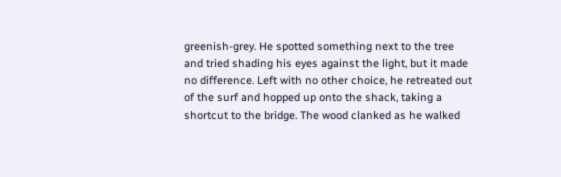greenish-grey. He spotted something next to the tree and tried shading his eyes against the light, but it made no difference. Left with no other choice, he retreated out of the surf and hopped up onto the shack, taking a shortcut to the bridge. The wood clanked as he walked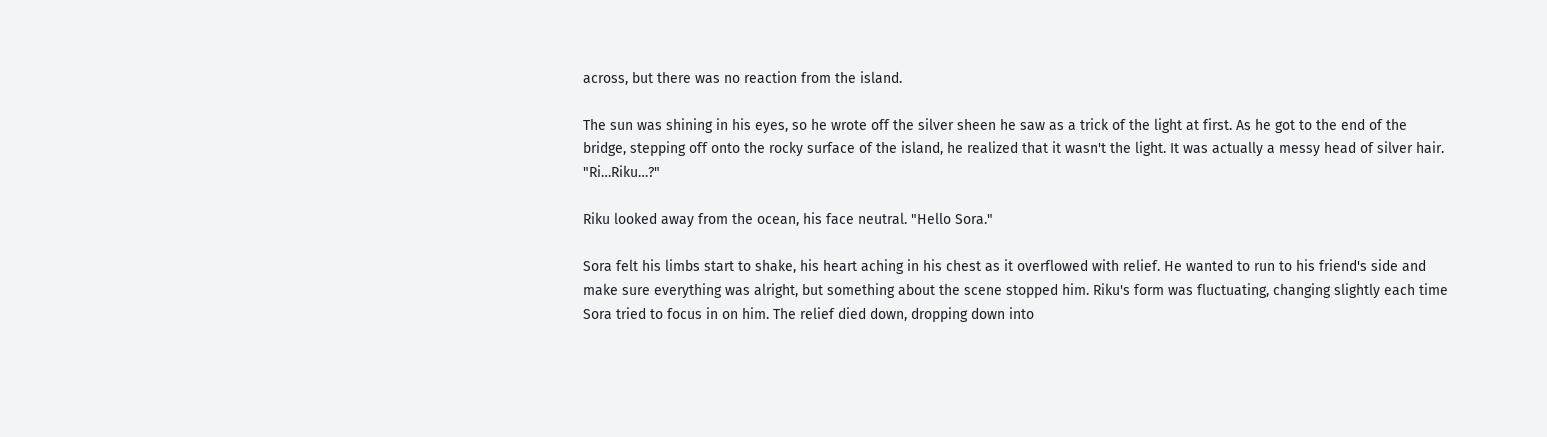across, but there was no reaction from the island.

The sun was shining in his eyes, so he wrote off the silver sheen he saw as a trick of the light at first. As he got to the end of the bridge, stepping off onto the rocky surface of the island, he realized that it wasn't the light. It was actually a messy head of silver hair. "Ri…Riku…?"

Riku looked away from the ocean, his face neutral. "Hello Sora."

Sora felt his limbs start to shake, his heart aching in his chest as it overflowed with relief. He wanted to run to his friend's side and make sure everything was alright, but something about the scene stopped him. Riku's form was fluctuating, changing slightly each time Sora tried to focus in on him. The relief died down, dropping down into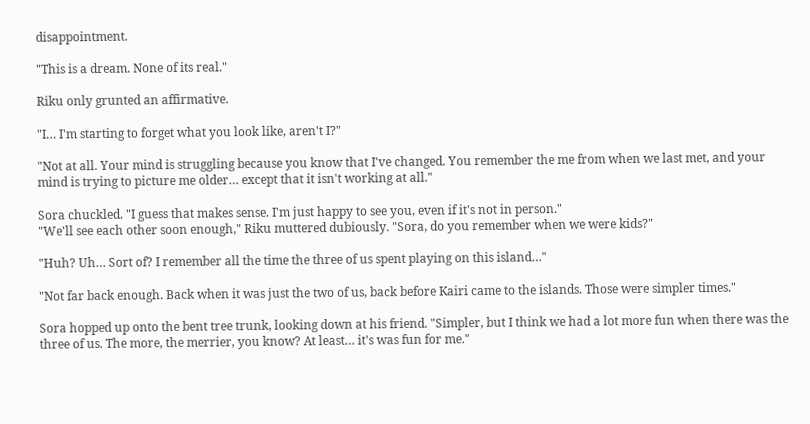disappointment.

"This is a dream. None of its real."

Riku only grunted an affirmative.

"I… I'm starting to forget what you look like, aren't I?"

"Not at all. Your mind is struggling because you know that I've changed. You remember the me from when we last met, and your mind is trying to picture me older… except that it isn't working at all."

Sora chuckled. "I guess that makes sense. I'm just happy to see you, even if it's not in person."
"We'll see each other soon enough," Riku muttered dubiously. "Sora, do you remember when we were kids?"

"Huh? Uh… Sort of? I remember all the time the three of us spent playing on this island…"

"Not far back enough. Back when it was just the two of us, back before Kairi came to the islands. Those were simpler times."

Sora hopped up onto the bent tree trunk, looking down at his friend. "Simpler, but I think we had a lot more fun when there was the three of us. The more, the merrier, you know? At least… it's was fun for me."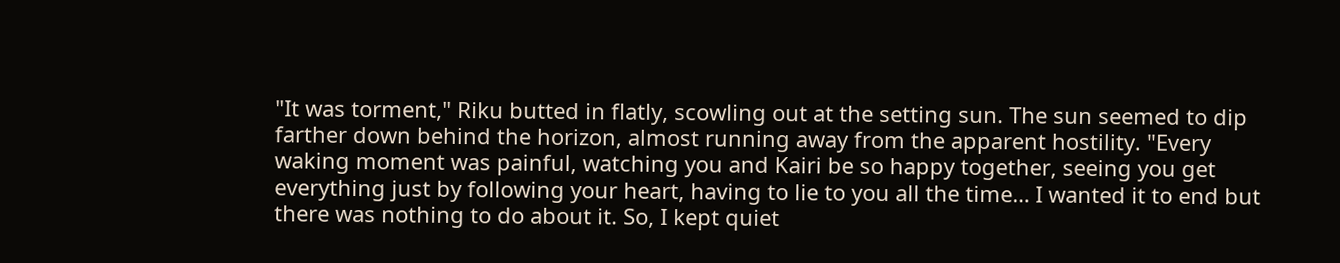"It was torment," Riku butted in flatly, scowling out at the setting sun. The sun seemed to dip farther down behind the horizon, almost running away from the apparent hostility. "Every waking moment was painful, watching you and Kairi be so happy together, seeing you get everything just by following your heart, having to lie to you all the time… I wanted it to end but there was nothing to do about it. So, I kept quiet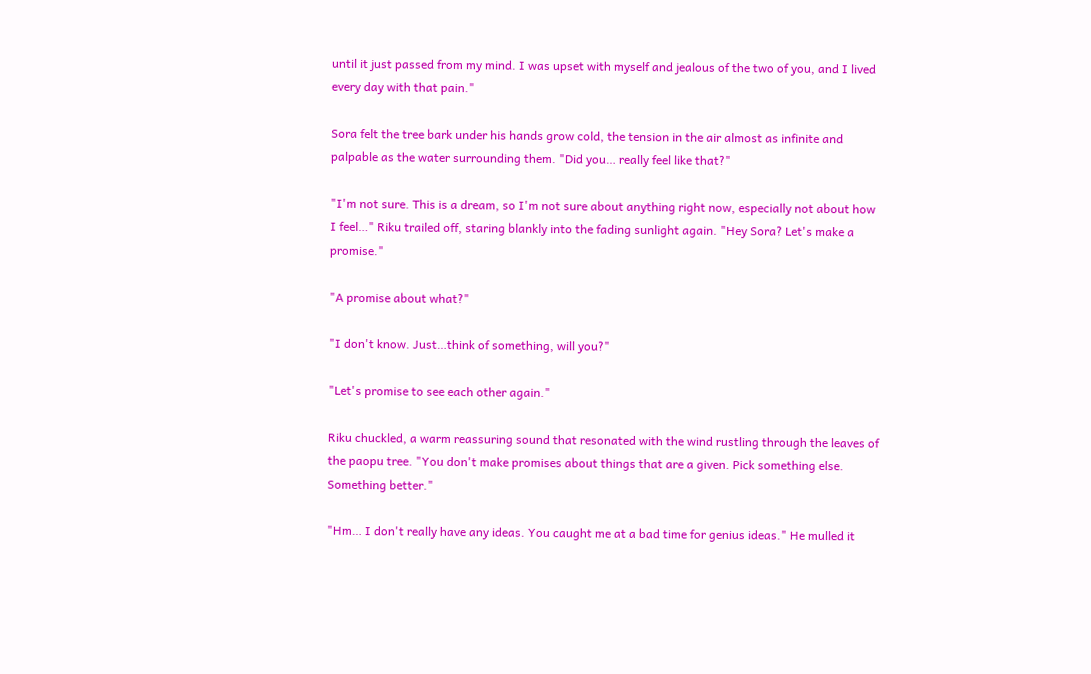until it just passed from my mind. I was upset with myself and jealous of the two of you, and I lived every day with that pain."

Sora felt the tree bark under his hands grow cold, the tension in the air almost as infinite and palpable as the water surrounding them. "Did you… really feel like that?"

"I'm not sure. This is a dream, so I'm not sure about anything right now, especially not about how I feel…" Riku trailed off, staring blankly into the fading sunlight again. "Hey Sora? Let's make a promise."

"A promise about what?"

"I don't know. Just…think of something, will you?"

"Let's promise to see each other again."

Riku chuckled, a warm reassuring sound that resonated with the wind rustling through the leaves of the paopu tree. "You don't make promises about things that are a given. Pick something else. Something better."

"Hm… I don't really have any ideas. You caught me at a bad time for genius ideas." He mulled it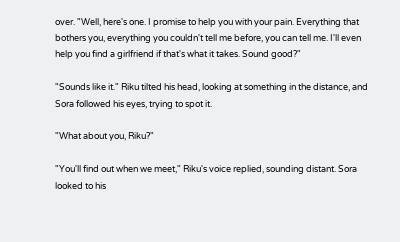over. "Well, here's one. I promise to help you with your pain. Everything that bothers you, everything you couldn't tell me before, you can tell me. I'll even help you find a girlfriend if that's what it takes. Sound good?"

"Sounds like it." Riku tilted his head, looking at something in the distance, and Sora followed his eyes, trying to spot it.

"What about you, Riku?"

"You'll find out when we meet," Riku's voice replied, sounding distant. Sora looked to his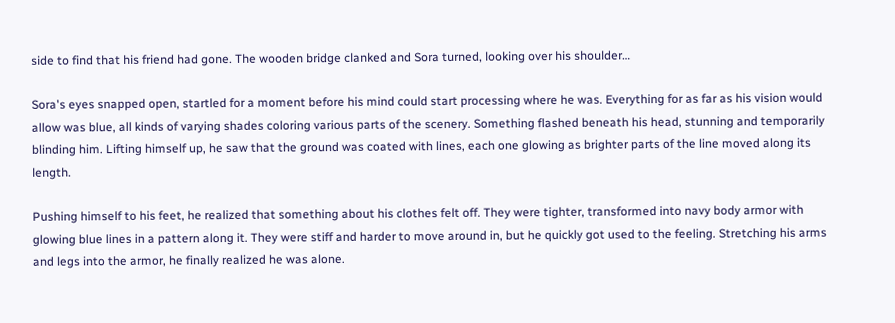side to find that his friend had gone. The wooden bridge clanked and Sora turned, looking over his shoulder…

Sora's eyes snapped open, startled for a moment before his mind could start processing where he was. Everything for as far as his vision would allow was blue, all kinds of varying shades coloring various parts of the scenery. Something flashed beneath his head, stunning and temporarily blinding him. Lifting himself up, he saw that the ground was coated with lines, each one glowing as brighter parts of the line moved along its length.

Pushing himself to his feet, he realized that something about his clothes felt off. They were tighter, transformed into navy body armor with glowing blue lines in a pattern along it. They were stiff and harder to move around in, but he quickly got used to the feeling. Stretching his arms and legs into the armor, he finally realized he was alone.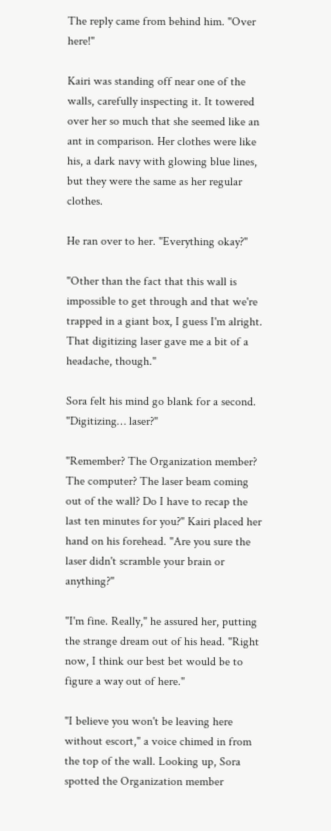The reply came from behind him. "Over here!"

Kairi was standing off near one of the walls, carefully inspecting it. It towered over her so much that she seemed like an ant in comparison. Her clothes were like his, a dark navy with glowing blue lines, but they were the same as her regular clothes.

He ran over to her. "Everything okay?"

"Other than the fact that this wall is impossible to get through and that we're trapped in a giant box, I guess I'm alright. That digitizing laser gave me a bit of a headache, though."

Sora felt his mind go blank for a second. "Digitizing… laser?"

"Remember? The Organization member? The computer? The laser beam coming out of the wall? Do I have to recap the last ten minutes for you?" Kairi placed her hand on his forehead. "Are you sure the laser didn't scramble your brain or anything?"

"I'm fine. Really," he assured her, putting the strange dream out of his head. "Right now, I think our best bet would be to figure a way out of here."

"I believe you won't be leaving here without escort," a voice chimed in from the top of the wall. Looking up, Sora spotted the Organization member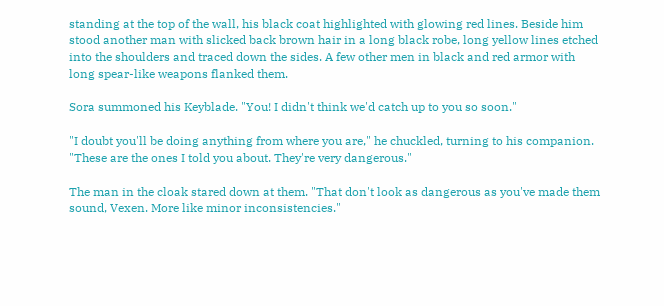standing at the top of the wall, his black coat highlighted with glowing red lines. Beside him stood another man with slicked back brown hair in a long black robe, long yellow lines etched into the shoulders and traced down the sides. A few other men in black and red armor with long spear-like weapons flanked them.

Sora summoned his Keyblade. "You! I didn't think we'd catch up to you so soon."

"I doubt you'll be doing anything from where you are," he chuckled, turning to his companion. "These are the ones I told you about. They're very dangerous."

The man in the cloak stared down at them. "That don't look as dangerous as you've made them sound, Vexen. More like minor inconsistencies."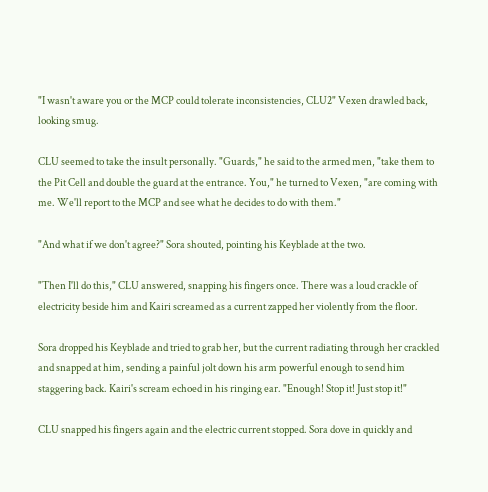"I wasn't aware you or the MCP could tolerate inconsistencies, CLU2" Vexen drawled back, looking smug.

CLU seemed to take the insult personally. "Guards," he said to the armed men, "take them to the Pit Cell and double the guard at the entrance. You," he turned to Vexen, "are coming with me. We'll report to the MCP and see what he decides to do with them."

"And what if we don't agree?" Sora shouted, pointing his Keyblade at the two.

"Then I'll do this," CLU answered, snapping his fingers once. There was a loud crackle of electricity beside him and Kairi screamed as a current zapped her violently from the floor.

Sora dropped his Keyblade and tried to grab her, but the current radiating through her crackled and snapped at him, sending a painful jolt down his arm powerful enough to send him staggering back. Kairi's scream echoed in his ringing ear. "Enough! Stop it! Just stop it!"

CLU snapped his fingers again and the electric current stopped. Sora dove in quickly and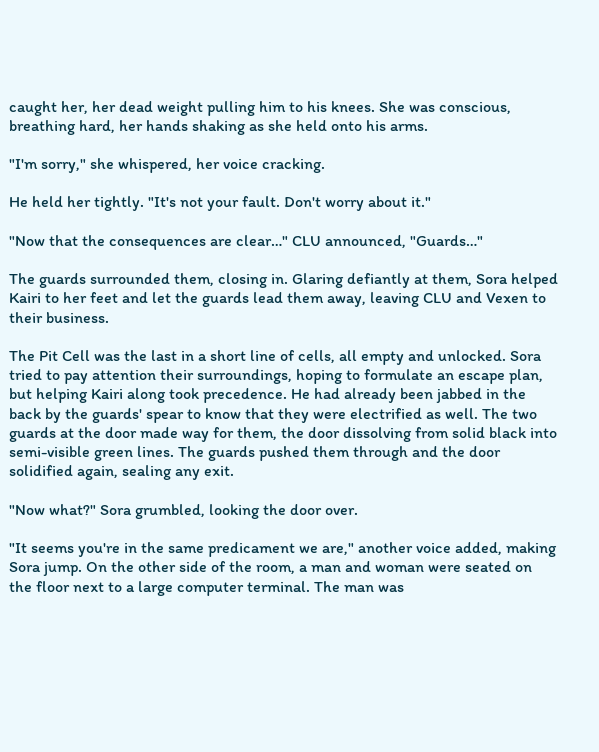caught her, her dead weight pulling him to his knees. She was conscious, breathing hard, her hands shaking as she held onto his arms.

"I'm sorry," she whispered, her voice cracking.

He held her tightly. "It's not your fault. Don't worry about it."

"Now that the consequences are clear…" CLU announced, "Guards…"

The guards surrounded them, closing in. Glaring defiantly at them, Sora helped Kairi to her feet and let the guards lead them away, leaving CLU and Vexen to their business.

The Pit Cell was the last in a short line of cells, all empty and unlocked. Sora tried to pay attention their surroundings, hoping to formulate an escape plan, but helping Kairi along took precedence. He had already been jabbed in the back by the guards' spear to know that they were electrified as well. The two guards at the door made way for them, the door dissolving from solid black into semi-visible green lines. The guards pushed them through and the door solidified again, sealing any exit.

"Now what?" Sora grumbled, looking the door over.

"It seems you're in the same predicament we are," another voice added, making Sora jump. On the other side of the room, a man and woman were seated on the floor next to a large computer terminal. The man was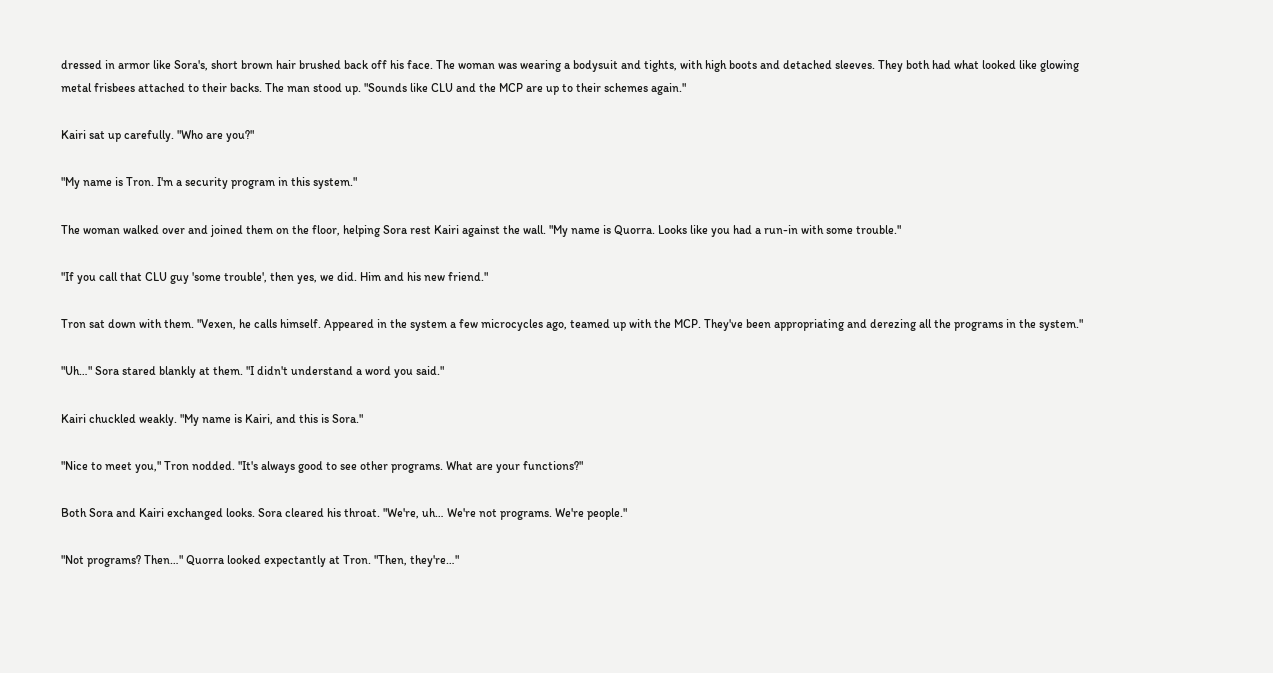dressed in armor like Sora's, short brown hair brushed back off his face. The woman was wearing a bodysuit and tights, with high boots and detached sleeves. They both had what looked like glowing metal frisbees attached to their backs. The man stood up. "Sounds like CLU and the MCP are up to their schemes again."

Kairi sat up carefully. "Who are you?"

"My name is Tron. I'm a security program in this system."

The woman walked over and joined them on the floor, helping Sora rest Kairi against the wall. "My name is Quorra. Looks like you had a run-in with some trouble."

"If you call that CLU guy 'some trouble', then yes, we did. Him and his new friend."

Tron sat down with them. "Vexen, he calls himself. Appeared in the system a few microcycles ago, teamed up with the MCP. They've been appropriating and derezing all the programs in the system."

"Uh…" Sora stared blankly at them. "I didn't understand a word you said."

Kairi chuckled weakly. "My name is Kairi, and this is Sora."

"Nice to meet you," Tron nodded. "It's always good to see other programs. What are your functions?"

Both Sora and Kairi exchanged looks. Sora cleared his throat. "We're, uh… We're not programs. We're people."

"Not programs? Then…" Quorra looked expectantly at Tron. "Then, they're…"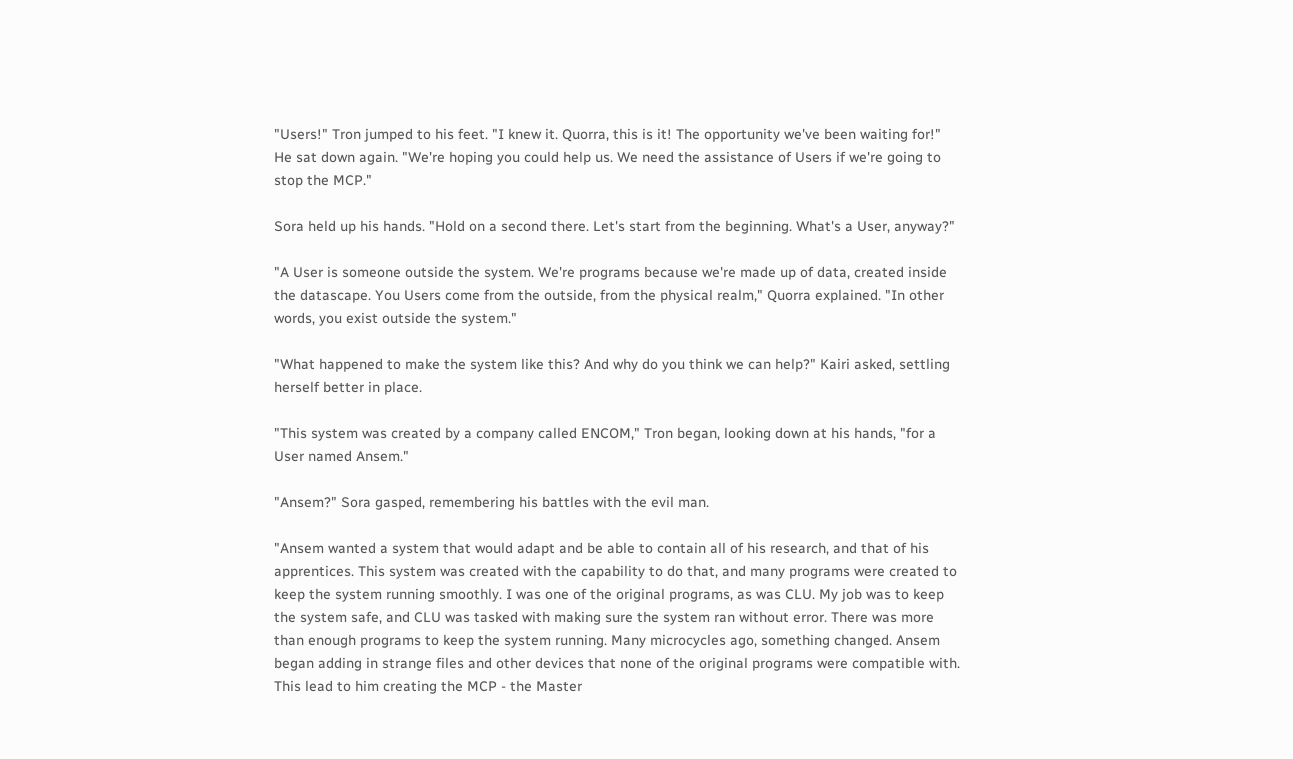"Users!" Tron jumped to his feet. "I knew it. Quorra, this is it! The opportunity we've been waiting for!" He sat down again. "We're hoping you could help us. We need the assistance of Users if we're going to stop the MCP."

Sora held up his hands. "Hold on a second there. Let's start from the beginning. What's a User, anyway?"

"A User is someone outside the system. We're programs because we're made up of data, created inside the datascape. You Users come from the outside, from the physical realm," Quorra explained. "In other words, you exist outside the system."

"What happened to make the system like this? And why do you think we can help?" Kairi asked, settling herself better in place.

"This system was created by a company called ENCOM," Tron began, looking down at his hands, "for a User named Ansem."

"Ansem?" Sora gasped, remembering his battles with the evil man.

"Ansem wanted a system that would adapt and be able to contain all of his research, and that of his apprentices. This system was created with the capability to do that, and many programs were created to keep the system running smoothly. I was one of the original programs, as was CLU. My job was to keep the system safe, and CLU was tasked with making sure the system ran without error. There was more than enough programs to keep the system running. Many microcycles ago, something changed. Ansem began adding in strange files and other devices that none of the original programs were compatible with. This lead to him creating the MCP - the Master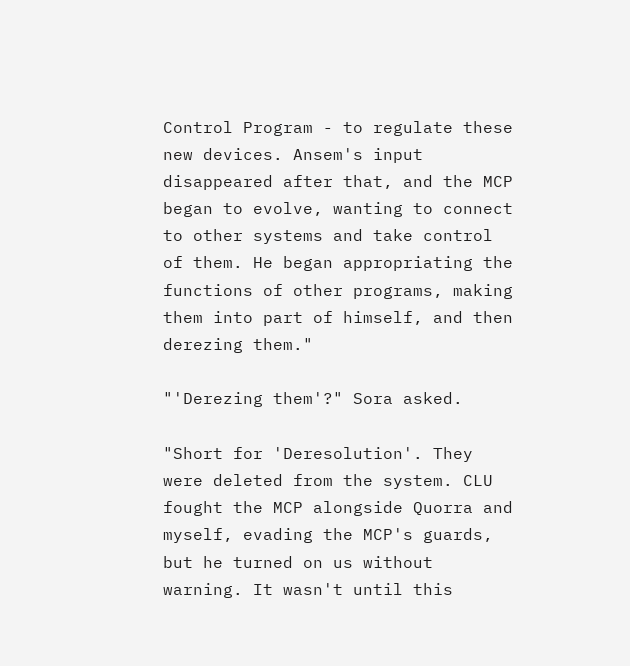Control Program - to regulate these new devices. Ansem's input disappeared after that, and the MCP began to evolve, wanting to connect to other systems and take control of them. He began appropriating the functions of other programs, making them into part of himself, and then derezing them."

"'Derezing them'?" Sora asked.

"Short for 'Deresolution'. They were deleted from the system. CLU fought the MCP alongside Quorra and myself, evading the MCP's guards, but he turned on us without warning. It wasn't until this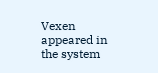Vexen appeared in the system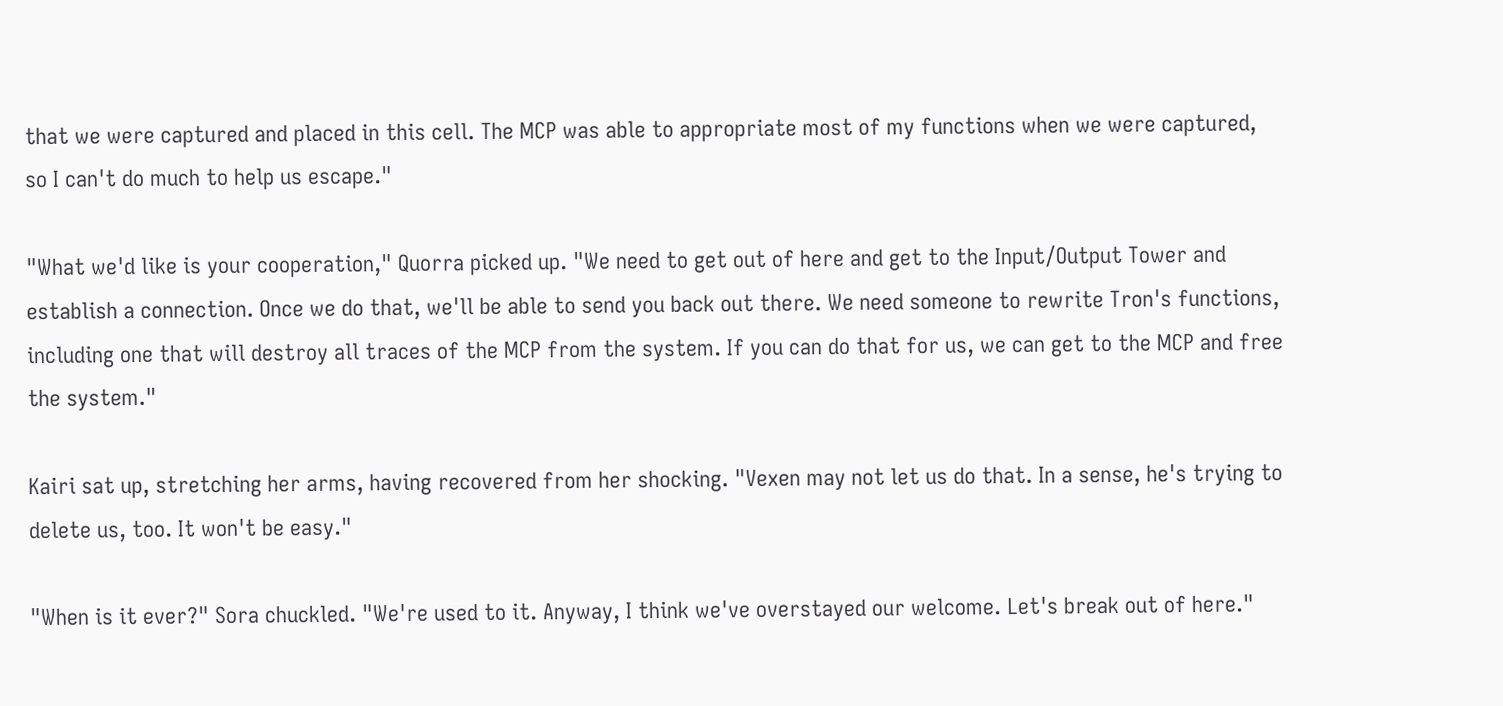that we were captured and placed in this cell. The MCP was able to appropriate most of my functions when we were captured, so I can't do much to help us escape."

"What we'd like is your cooperation," Quorra picked up. "We need to get out of here and get to the Input/Output Tower and establish a connection. Once we do that, we'll be able to send you back out there. We need someone to rewrite Tron's functions, including one that will destroy all traces of the MCP from the system. If you can do that for us, we can get to the MCP and free the system."

Kairi sat up, stretching her arms, having recovered from her shocking. "Vexen may not let us do that. In a sense, he's trying to delete us, too. It won't be easy."

"When is it ever?" Sora chuckled. "We're used to it. Anyway, I think we've overstayed our welcome. Let's break out of here."